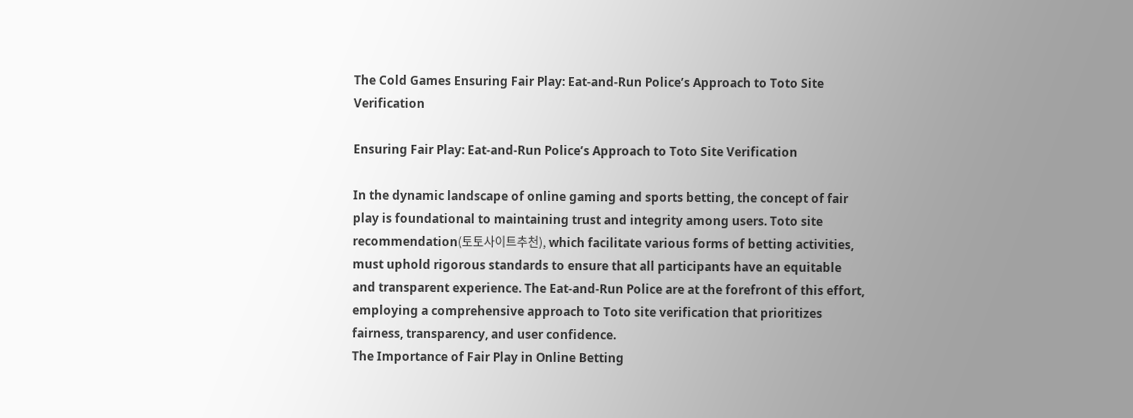The Cold Games Ensuring Fair Play: Eat-and-Run Police’s Approach to Toto Site Verification

Ensuring Fair Play: Eat-and-Run Police’s Approach to Toto Site Verification

In the dynamic landscape of online gaming and sports betting, the concept of fair play is foundational to maintaining trust and integrity among users. Toto site recommendation(토토사이트추천), which facilitate various forms of betting activities, must uphold rigorous standards to ensure that all participants have an equitable and transparent experience. The Eat-and-Run Police are at the forefront of this effort, employing a comprehensive approach to Toto site verification that prioritizes fairness, transparency, and user confidence.
The Importance of Fair Play in Online Betting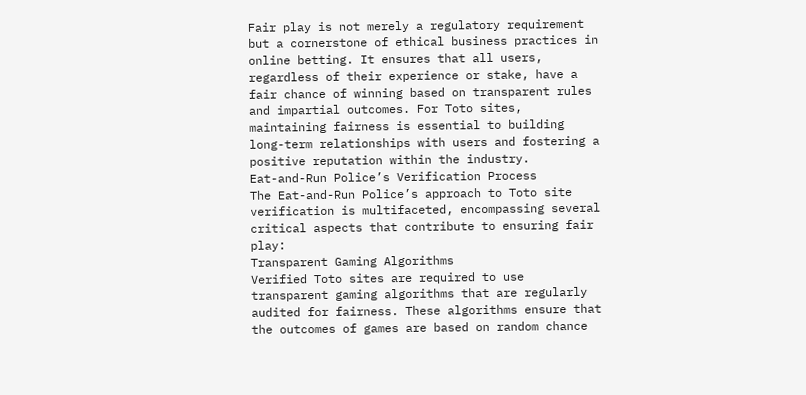Fair play is not merely a regulatory requirement but a cornerstone of ethical business practices in online betting. It ensures that all users, regardless of their experience or stake, have a fair chance of winning based on transparent rules and impartial outcomes. For Toto sites, maintaining fairness is essential to building long-term relationships with users and fostering a positive reputation within the industry.
Eat-and-Run Police’s Verification Process
The Eat-and-Run Police’s approach to Toto site verification is multifaceted, encompassing several critical aspects that contribute to ensuring fair play:
Transparent Gaming Algorithms
Verified Toto sites are required to use transparent gaming algorithms that are regularly audited for fairness. These algorithms ensure that the outcomes of games are based on random chance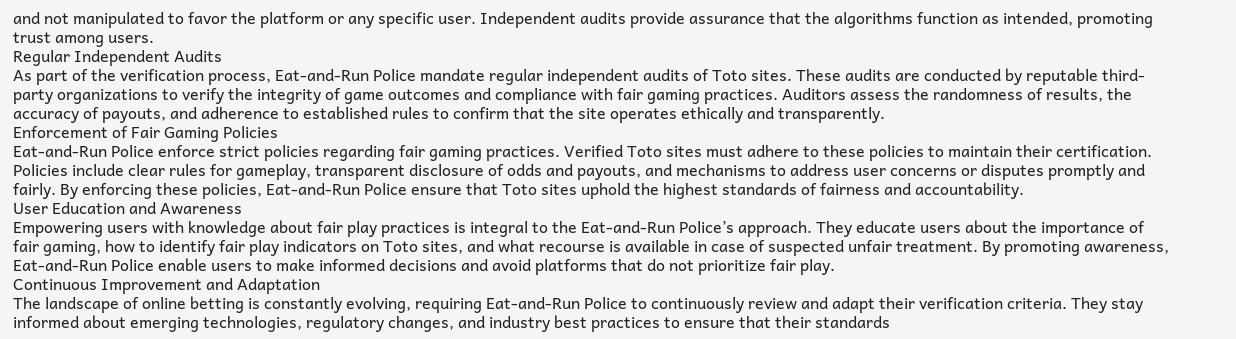and not manipulated to favor the platform or any specific user. Independent audits provide assurance that the algorithms function as intended, promoting trust among users.
Regular Independent Audits
As part of the verification process, Eat-and-Run Police mandate regular independent audits of Toto sites. These audits are conducted by reputable third-party organizations to verify the integrity of game outcomes and compliance with fair gaming practices. Auditors assess the randomness of results, the accuracy of payouts, and adherence to established rules to confirm that the site operates ethically and transparently.
Enforcement of Fair Gaming Policies
Eat-and-Run Police enforce strict policies regarding fair gaming practices. Verified Toto sites must adhere to these policies to maintain their certification. Policies include clear rules for gameplay, transparent disclosure of odds and payouts, and mechanisms to address user concerns or disputes promptly and fairly. By enforcing these policies, Eat-and-Run Police ensure that Toto sites uphold the highest standards of fairness and accountability.
User Education and Awareness
Empowering users with knowledge about fair play practices is integral to the Eat-and-Run Police’s approach. They educate users about the importance of fair gaming, how to identify fair play indicators on Toto sites, and what recourse is available in case of suspected unfair treatment. By promoting awareness, Eat-and-Run Police enable users to make informed decisions and avoid platforms that do not prioritize fair play.
Continuous Improvement and Adaptation
The landscape of online betting is constantly evolving, requiring Eat-and-Run Police to continuously review and adapt their verification criteria. They stay informed about emerging technologies, regulatory changes, and industry best practices to ensure that their standards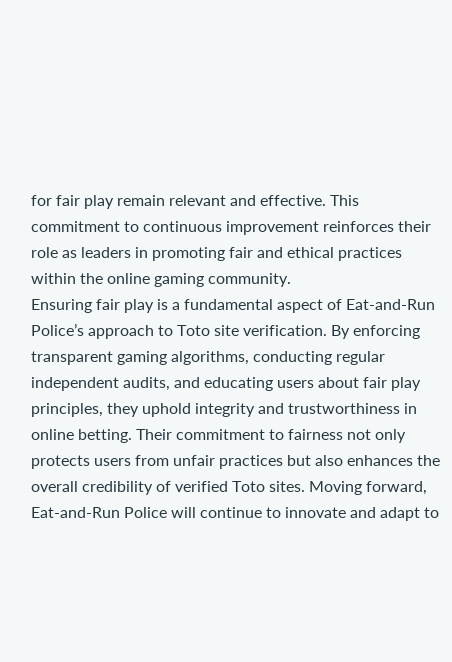for fair play remain relevant and effective. This commitment to continuous improvement reinforces their role as leaders in promoting fair and ethical practices within the online gaming community.
Ensuring fair play is a fundamental aspect of Eat-and-Run Police’s approach to Toto site verification. By enforcing transparent gaming algorithms, conducting regular independent audits, and educating users about fair play principles, they uphold integrity and trustworthiness in online betting. Their commitment to fairness not only protects users from unfair practices but also enhances the overall credibility of verified Toto sites. Moving forward, Eat-and-Run Police will continue to innovate and adapt to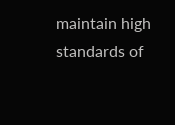maintain high standards of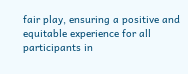fair play, ensuring a positive and equitable experience for all participants in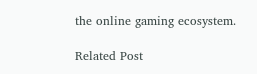the online gaming ecosystem.

Related Post